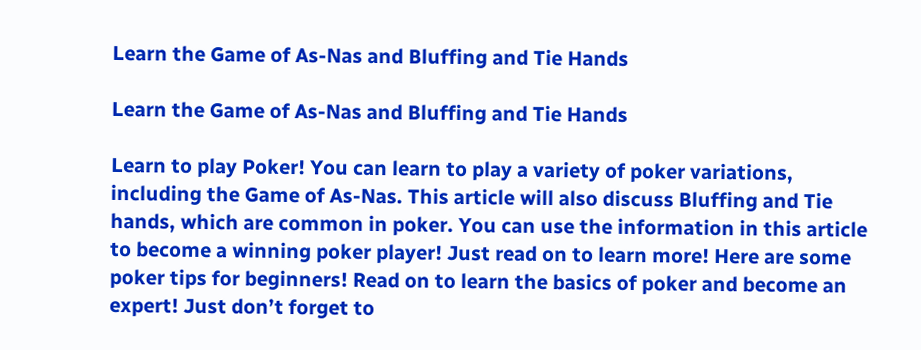Learn the Game of As-Nas and Bluffing and Tie Hands

Learn the Game of As-Nas and Bluffing and Tie Hands

Learn to play Poker! You can learn to play a variety of poker variations, including the Game of As-Nas. This article will also discuss Bluffing and Tie hands, which are common in poker. You can use the information in this article to become a winning poker player! Just read on to learn more! Here are some poker tips for beginners! Read on to learn the basics of poker and become an expert! Just don’t forget to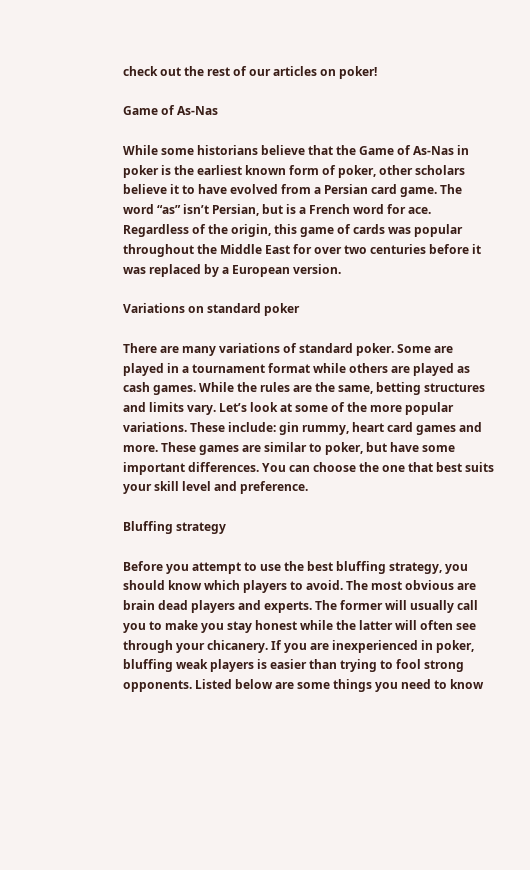check out the rest of our articles on poker!

Game of As-Nas

While some historians believe that the Game of As-Nas in poker is the earliest known form of poker, other scholars believe it to have evolved from a Persian card game. The word “as” isn’t Persian, but is a French word for ace. Regardless of the origin, this game of cards was popular throughout the Middle East for over two centuries before it was replaced by a European version.

Variations on standard poker

There are many variations of standard poker. Some are played in a tournament format while others are played as cash games. While the rules are the same, betting structures and limits vary. Let’s look at some of the more popular variations. These include: gin rummy, heart card games and more. These games are similar to poker, but have some important differences. You can choose the one that best suits your skill level and preference.

Bluffing strategy

Before you attempt to use the best bluffing strategy, you should know which players to avoid. The most obvious are brain dead players and experts. The former will usually call you to make you stay honest while the latter will often see through your chicanery. If you are inexperienced in poker, bluffing weak players is easier than trying to fool strong opponents. Listed below are some things you need to know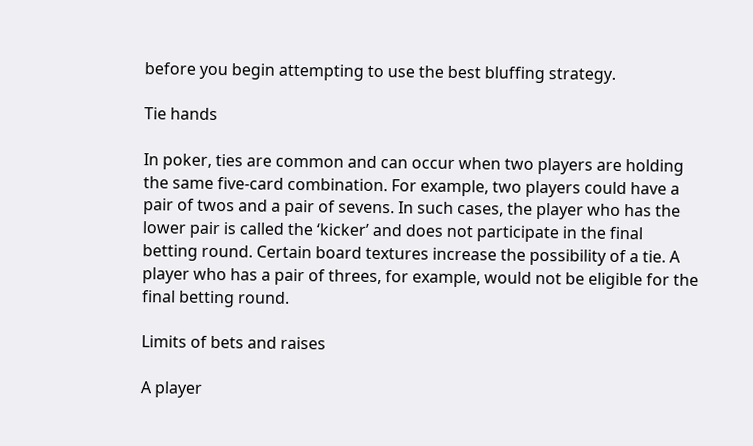before you begin attempting to use the best bluffing strategy.

Tie hands

In poker, ties are common and can occur when two players are holding the same five-card combination. For example, two players could have a pair of twos and a pair of sevens. In such cases, the player who has the lower pair is called the ‘kicker’ and does not participate in the final betting round. Certain board textures increase the possibility of a tie. A player who has a pair of threes, for example, would not be eligible for the final betting round.

Limits of bets and raises

A player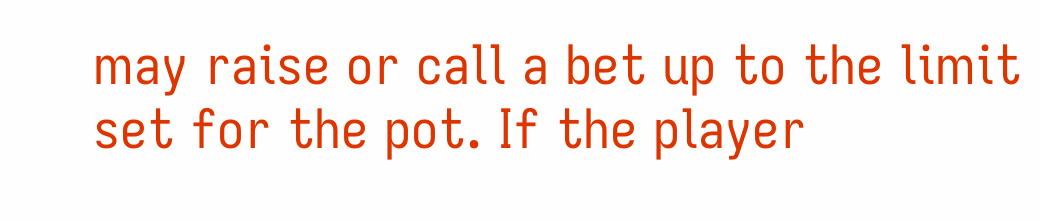may raise or call a bet up to the limit set for the pot. If the player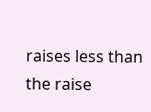raises less than the raise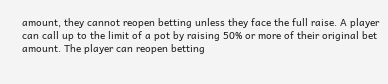amount, they cannot reopen betting unless they face the full raise. A player can call up to the limit of a pot by raising 50% or more of their original bet amount. The player can reopen betting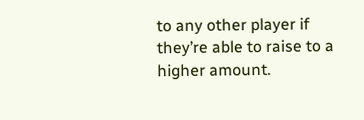to any other player if they’re able to raise to a higher amount.